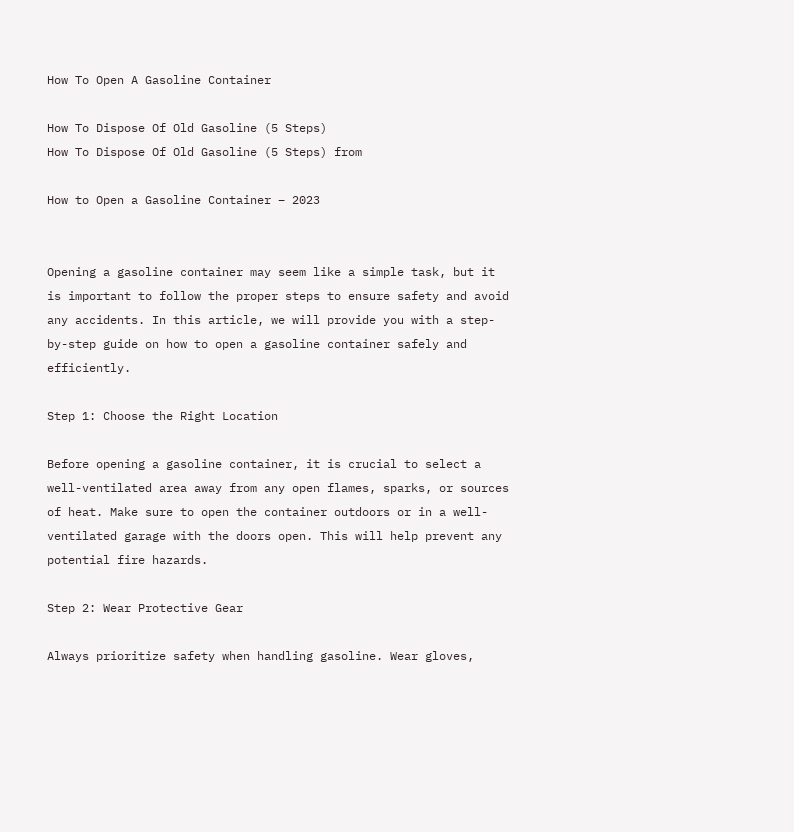How To Open A Gasoline Container

How To Dispose Of Old Gasoline (5 Steps)
How To Dispose Of Old Gasoline (5 Steps) from

How to Open a Gasoline Container – 2023


Opening a gasoline container may seem like a simple task, but it is important to follow the proper steps to ensure safety and avoid any accidents. In this article, we will provide you with a step-by-step guide on how to open a gasoline container safely and efficiently.

Step 1: Choose the Right Location

Before opening a gasoline container, it is crucial to select a well-ventilated area away from any open flames, sparks, or sources of heat. Make sure to open the container outdoors or in a well-ventilated garage with the doors open. This will help prevent any potential fire hazards.

Step 2: Wear Protective Gear

Always prioritize safety when handling gasoline. Wear gloves,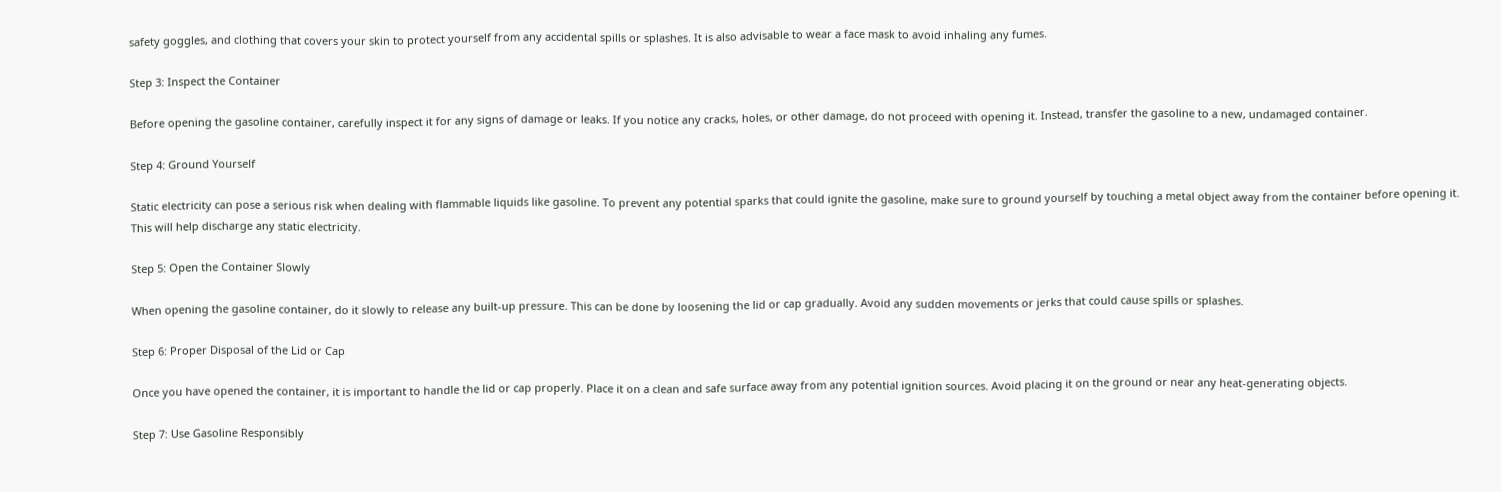safety goggles, and clothing that covers your skin to protect yourself from any accidental spills or splashes. It is also advisable to wear a face mask to avoid inhaling any fumes.

Step 3: Inspect the Container

Before opening the gasoline container, carefully inspect it for any signs of damage or leaks. If you notice any cracks, holes, or other damage, do not proceed with opening it. Instead, transfer the gasoline to a new, undamaged container.

Step 4: Ground Yourself

Static electricity can pose a serious risk when dealing with flammable liquids like gasoline. To prevent any potential sparks that could ignite the gasoline, make sure to ground yourself by touching a metal object away from the container before opening it. This will help discharge any static electricity.

Step 5: Open the Container Slowly

When opening the gasoline container, do it slowly to release any built-up pressure. This can be done by loosening the lid or cap gradually. Avoid any sudden movements or jerks that could cause spills or splashes.

Step 6: Proper Disposal of the Lid or Cap

Once you have opened the container, it is important to handle the lid or cap properly. Place it on a clean and safe surface away from any potential ignition sources. Avoid placing it on the ground or near any heat-generating objects.

Step 7: Use Gasoline Responsibly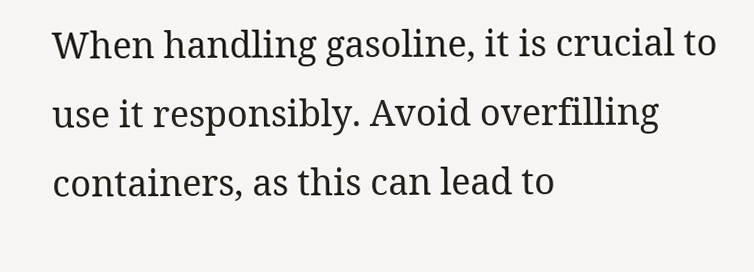When handling gasoline, it is crucial to use it responsibly. Avoid overfilling containers, as this can lead to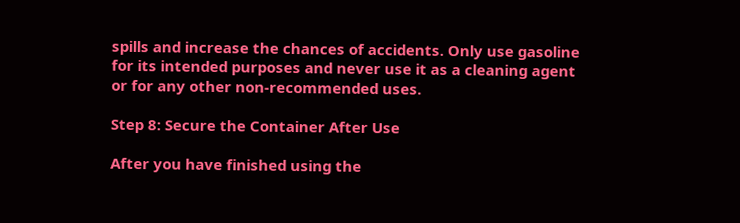spills and increase the chances of accidents. Only use gasoline for its intended purposes and never use it as a cleaning agent or for any other non-recommended uses.

Step 8: Secure the Container After Use

After you have finished using the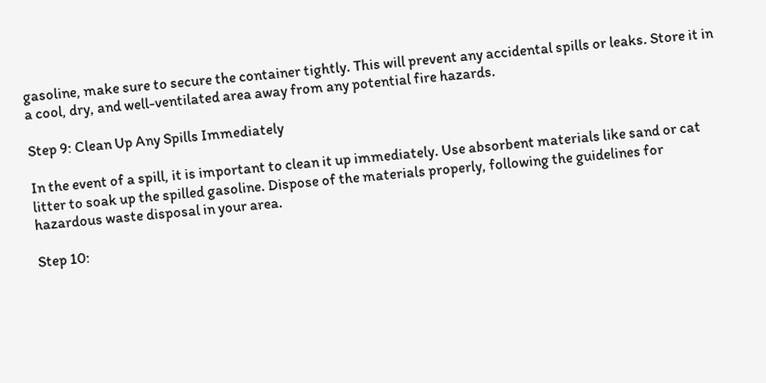gasoline, make sure to secure the container tightly. This will prevent any accidental spills or leaks. Store it in a cool, dry, and well-ventilated area away from any potential fire hazards.

Step 9: Clean Up Any Spills Immediately

In the event of a spill, it is important to clean it up immediately. Use absorbent materials like sand or cat litter to soak up the spilled gasoline. Dispose of the materials properly, following the guidelines for hazardous waste disposal in your area.

Step 10: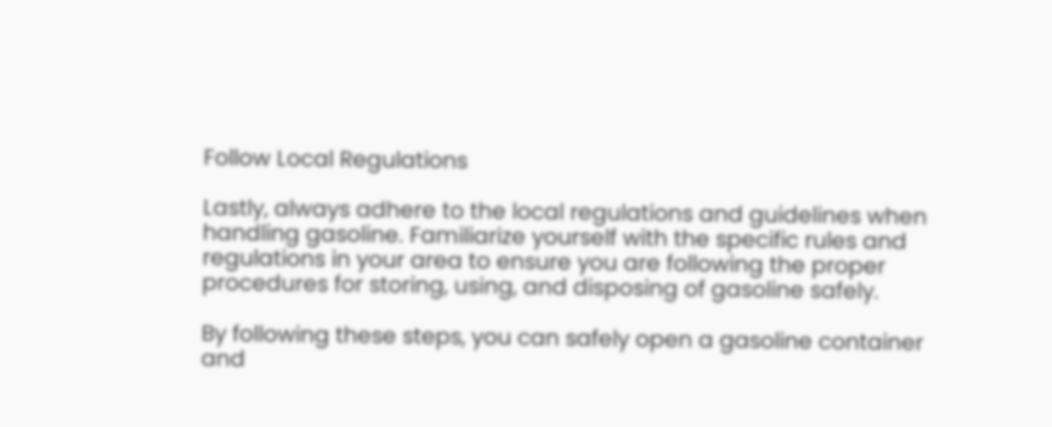Follow Local Regulations

Lastly, always adhere to the local regulations and guidelines when handling gasoline. Familiarize yourself with the specific rules and regulations in your area to ensure you are following the proper procedures for storing, using, and disposing of gasoline safely.

By following these steps, you can safely open a gasoline container and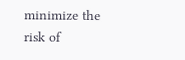minimize the risk of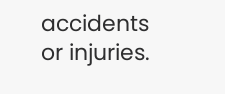accidents or injuries.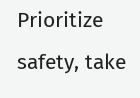Prioritize safety, take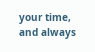your time, and always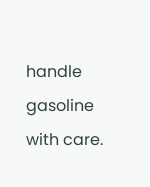handle gasoline with care.